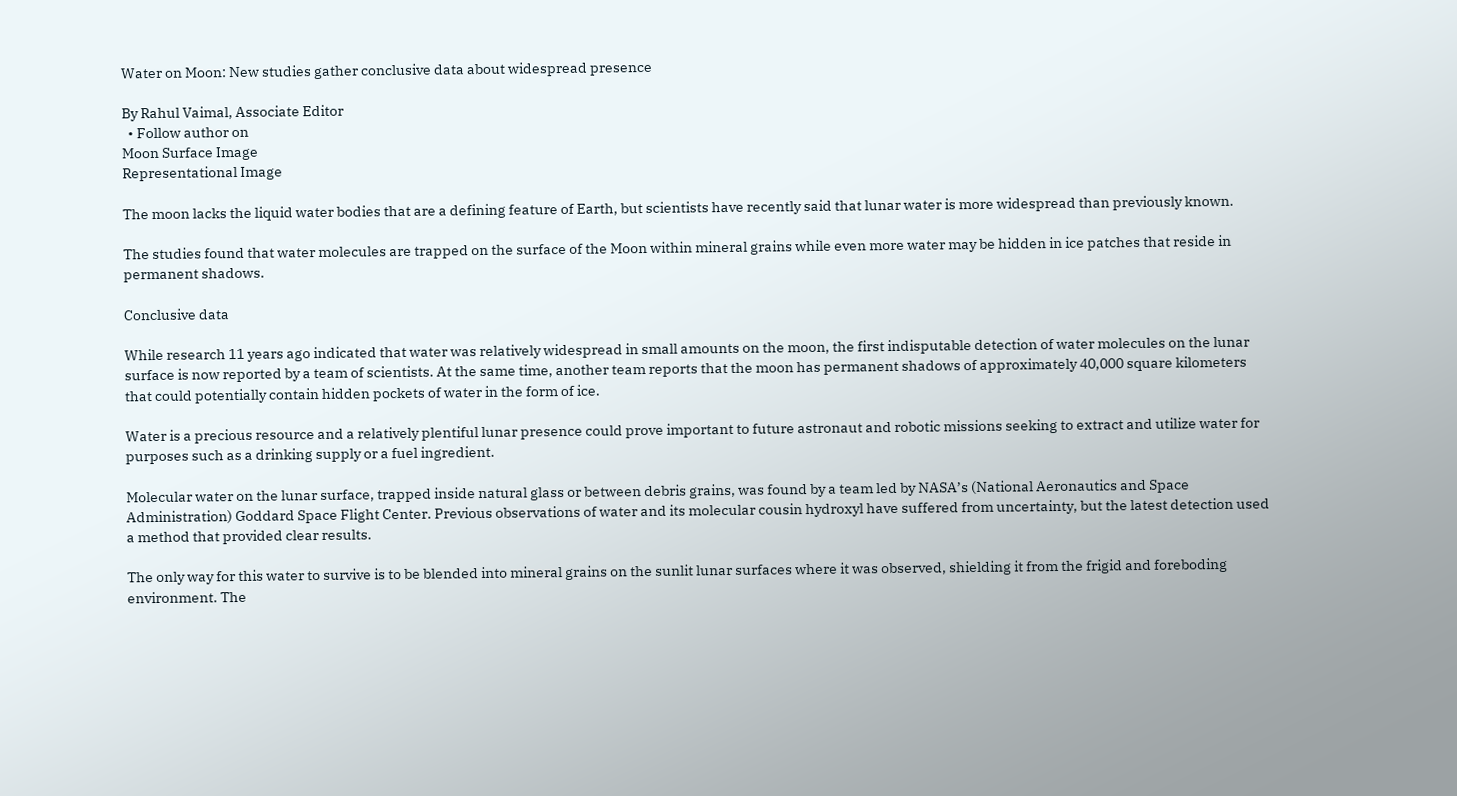Water on Moon: New studies gather conclusive data about widespread presence

By Rahul Vaimal, Associate Editor
  • Follow author on
Moon Surface Image
Representational Image

The moon lacks the liquid water bodies that are a defining feature of Earth, but scientists have recently said that lunar water is more widespread than previously known.

The studies found that water molecules are trapped on the surface of the Moon within mineral grains while even more water may be hidden in ice patches that reside in permanent shadows.

Conclusive data

While research 11 years ago indicated that water was relatively widespread in small amounts on the moon, the first indisputable detection of water molecules on the lunar surface is now reported by a team of scientists. At the same time, another team reports that the moon has permanent shadows of approximately 40,000 square kilometers that could potentially contain hidden pockets of water in the form of ice.

Water is a precious resource and a relatively plentiful lunar presence could prove important to future astronaut and robotic missions seeking to extract and utilize water for purposes such as a drinking supply or a fuel ingredient.

Molecular water on the lunar surface, trapped inside natural glass or between debris grains, was found by a team led by NASA’s (National Aeronautics and Space Administration) Goddard Space Flight Center. Previous observations of water and its molecular cousin hydroxyl have suffered from uncertainty, but the latest detection used a method that provided clear results.

The only way for this water to survive is to be blended into mineral grains on the sunlit lunar surfaces where it was observed, shielding it from the frigid and foreboding environment. The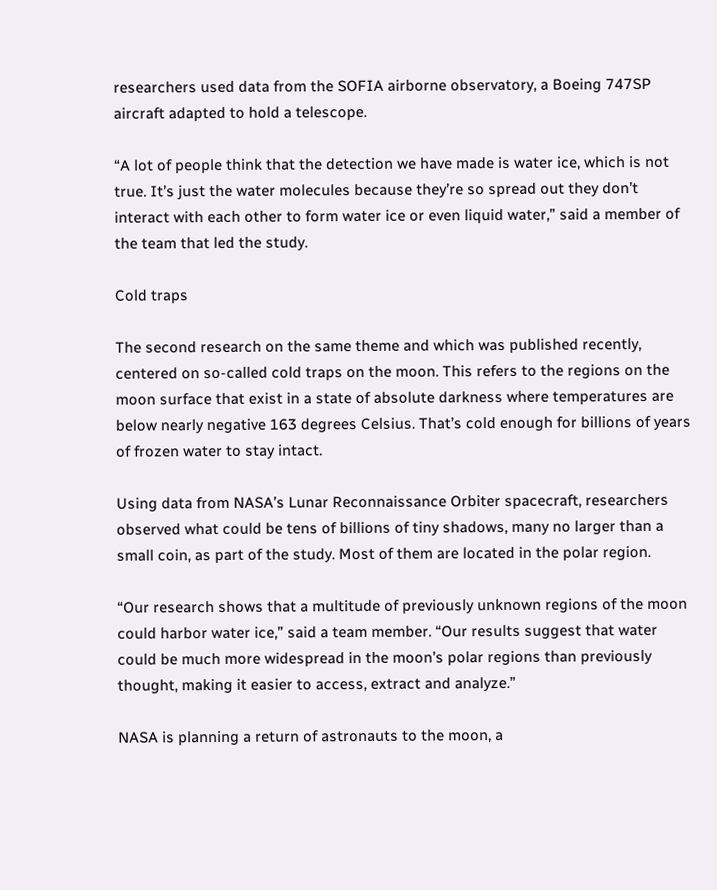researchers used data from the SOFIA airborne observatory, a Boeing 747SP aircraft adapted to hold a telescope.

“A lot of people think that the detection we have made is water ice, which is not true. It’s just the water molecules because they’re so spread out they don’t interact with each other to form water ice or even liquid water,” said a member of the team that led the study.

Cold traps

The second research on the same theme and which was published recently, centered on so-called cold traps on the moon. This refers to the regions on the moon surface that exist in a state of absolute darkness where temperatures are below nearly negative 163 degrees Celsius. That’s cold enough for billions of years of frozen water to stay intact.

Using data from NASA’s Lunar Reconnaissance Orbiter spacecraft, researchers observed what could be tens of billions of tiny shadows, many no larger than a small coin, as part of the study. Most of them are located in the polar region.

“Our research shows that a multitude of previously unknown regions of the moon could harbor water ice,” said a team member. “Our results suggest that water could be much more widespread in the moon’s polar regions than previously thought, making it easier to access, extract and analyze.”

NASA is planning a return of astronauts to the moon, a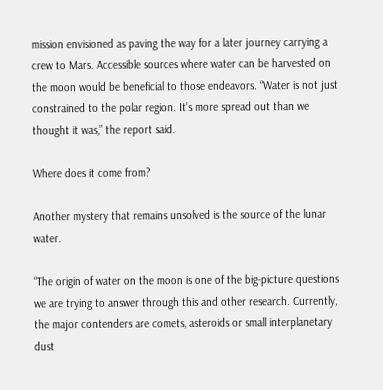mission envisioned as paving the way for a later journey carrying a crew to Mars. Accessible sources where water can be harvested on the moon would be beneficial to those endeavors. “Water is not just constrained to the polar region. It’s more spread out than we thought it was,” the report said.

Where does it come from?

Another mystery that remains unsolved is the source of the lunar water.

“The origin of water on the moon is one of the big-picture questions we are trying to answer through this and other research. Currently, the major contenders are comets, asteroids or small interplanetary dust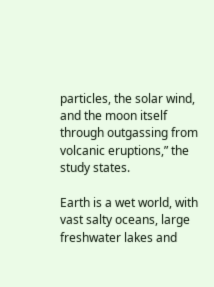particles, the solar wind, and the moon itself through outgassing from volcanic eruptions,” the study states.

Earth is a wet world, with vast salty oceans, large freshwater lakes and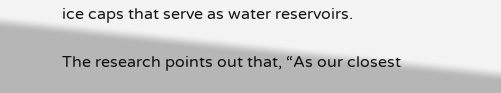ice caps that serve as water reservoirs.

The research points out that, “As our closest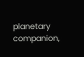planetary companion,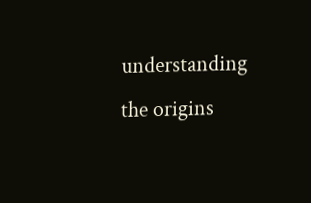understanding the origins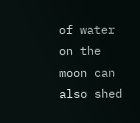of water on the moon can also shed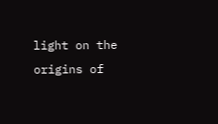light on the origins of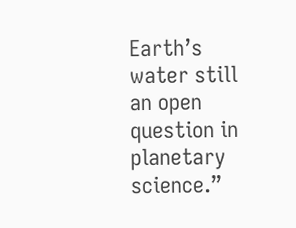Earth’s water still an open question in planetary science.”